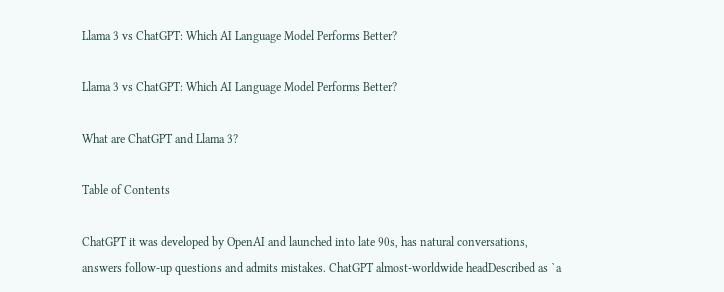Llama 3 vs ChatGPT: Which AI Language Model Performs Better?

Llama 3 vs ChatGPT: Which AI Language Model Performs Better?

What are ChatGPT and Llama 3?

Table of Contents

ChatGPT it was developed by OpenAI and launched into late 90s, has natural conversations, answers follow-up questions and admits mistakes. ChatGPT almost-worldwide headDescribed as `a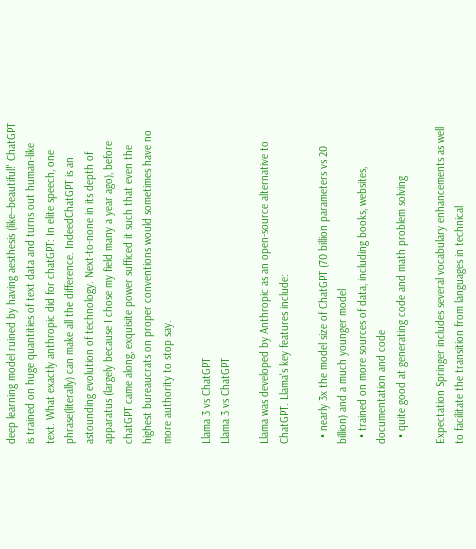deep learning model ruined by having aesthesis (like--beautiful!' ChatGPT is trained on huge quantities of text data and turns out human-like text. What exactly anthropic did for chatGPT: In elite speech, one phrase(literally) can make all the difference. IndeedChatGPT is an astounding evolution of technology. Next-to-none in its depth of apparatus (largely because I chose my field many a year ago), before chatGPT came along, exquisite power sufficed it such that even the highest bureaucrats on proper conventions would sometimes have no more authority to stop say.

Llama 3 vs ChatGPT
Llama 3 vs ChatGPT

Llama was developed by Anthropic as an open-source alternative to ChatGPT. Llama's key features include:

  • nearly 3x the model size of ChatGPT (70 billion parameters vs 20 billion) and a much younger model
  • trained on more sources of data, including books, websites, documentation and code
  • quite good at generating code and math problem solving

Expectation Springer includes several vocabulary enhancements as well to facilitate the transition from languages in technical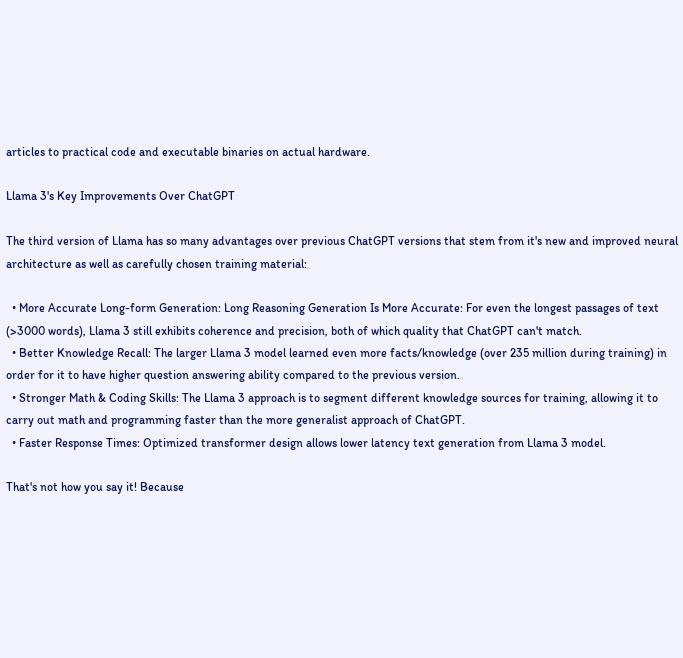articles to practical code and executable binaries on actual hardware.

Llama 3's Key Improvements Over ChatGPT

The third version of Llama has so many advantages over previous ChatGPT versions that stem from it's new and improved neural architecture as well as carefully chosen training material:

  • More Accurate Long-form Generation: Long Reasoning Generation Is More Accurate: For even the longest passages of text (>3000 words), Llama 3 still exhibits coherence and precision, both of which quality that ChatGPT can't match.
  • Better Knowledge Recall: The larger Llama 3 model learned even more facts/knowledge (over 235 million during training) in order for it to have higher question answering ability compared to the previous version.
  • Stronger Math & Coding Skills: The Llama 3 approach is to segment different knowledge sources for training, allowing it to carry out math and programming faster than the more generalist approach of ChatGPT.
  • Faster Response Times: Optimized transformer design allows lower latency text generation from Llama 3 model.

That's not how you say it! Because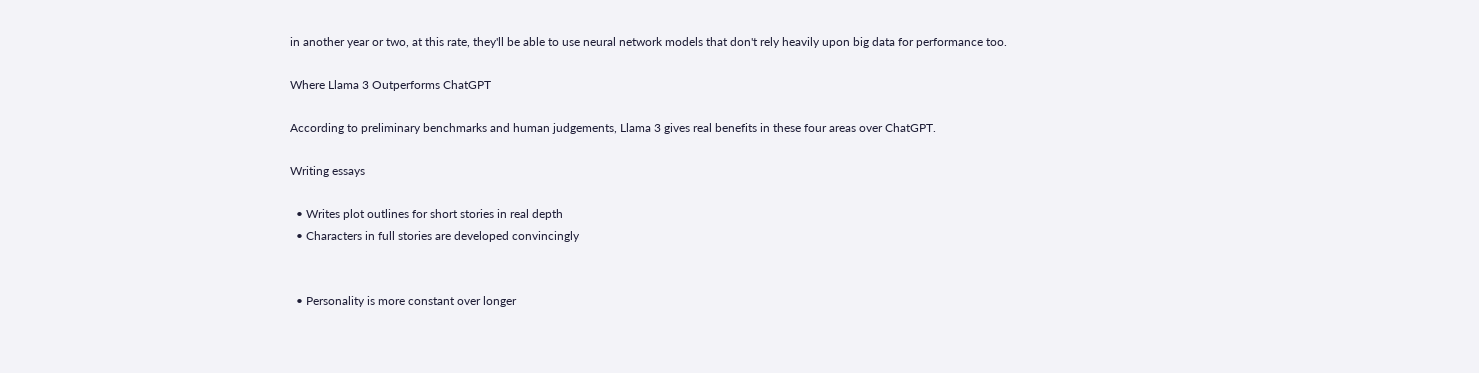in another year or two, at this rate, they'll be able to use neural network models that don't rely heavily upon big data for performance too.

Where Llama 3 Outperforms ChatGPT

According to preliminary benchmarks and human judgements, Llama 3 gives real benefits in these four areas over ChatGPT.

Writing essays

  • Writes plot outlines for short stories in real depth
  • Characters in full stories are developed convincingly


  • Personality is more constant over longer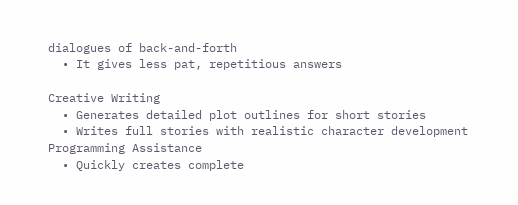dialogues of back-and-forth
  • It gives less pat, repetitious answers

Creative Writing
  • Generates detailed plot outlines for short stories
  • Writes full stories with realistic character development
Programming Assistance
  • Quickly creates complete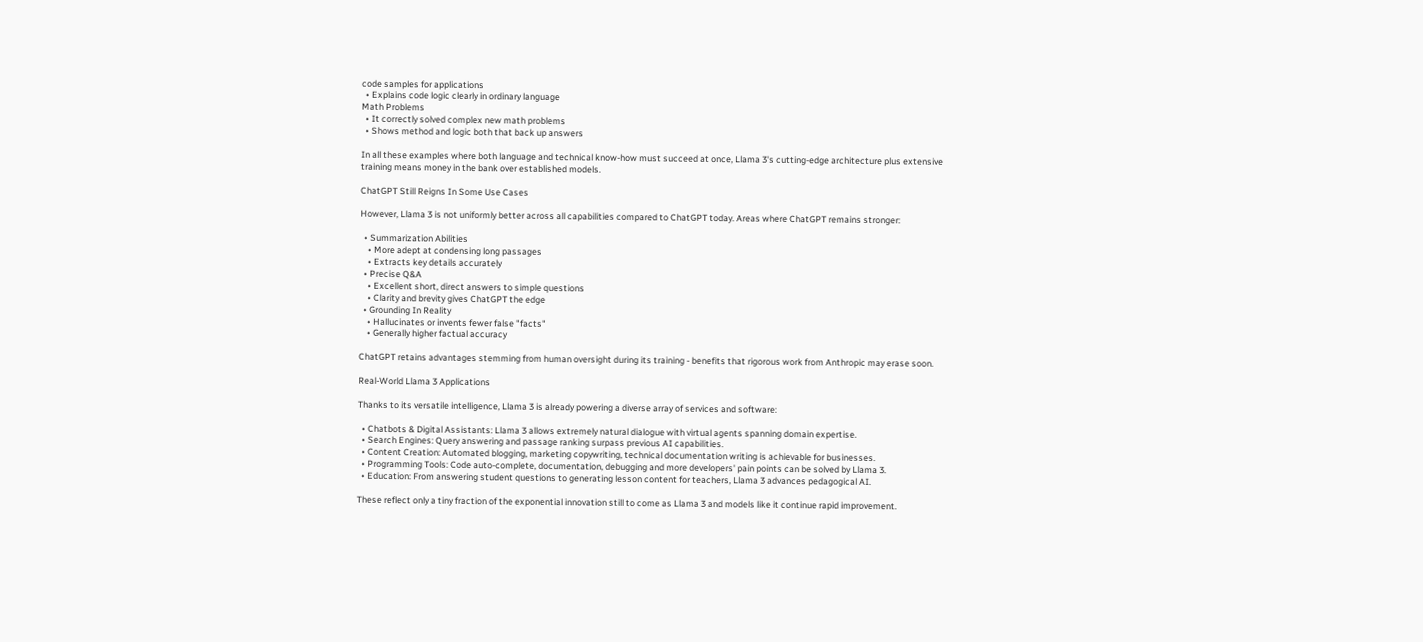code samples for applications
  • Explains code logic clearly in ordinary language
Math Problems
  • It correctly solved complex new math problems
  • Shows method and logic both that back up answers

In all these examples where both language and technical know-how must succeed at once, Llama 3's cutting-edge architecture plus extensive training means money in the bank over established models.

ChatGPT Still Reigns In Some Use Cases

However, Llama 3 is not uniformly better across all capabilities compared to ChatGPT today. Areas where ChatGPT remains stronger:

  • Summarization Abilities
    • More adept at condensing long passages
    • Extracts key details accurately
  • Precise Q&A
    • Excellent short, direct answers to simple questions
    • Clarity and brevity gives ChatGPT the edge
  • Grounding In Reality
    • Hallucinates or invents fewer false "facts"
    • Generally higher factual accuracy

ChatGPT retains advantages stemming from human oversight during its training - benefits that rigorous work from Anthropic may erase soon.

Real-World Llama 3 Applications

Thanks to its versatile intelligence, Llama 3 is already powering a diverse array of services and software:

  • Chatbots & Digital Assistants: Llama 3 allows extremely natural dialogue with virtual agents spanning domain expertise.
  • Search Engines: Query answering and passage ranking surpass previous AI capabilities.
  • Content Creation: Automated blogging, marketing copywriting, technical documentation writing is achievable for businesses.
  • Programming Tools: Code auto-complete, documentation, debugging and more developers' pain points can be solved by Llama 3.
  • Education: From answering student questions to generating lesson content for teachers, Llama 3 advances pedagogical AI.

These reflect only a tiny fraction of the exponential innovation still to come as Llama 3 and models like it continue rapid improvement.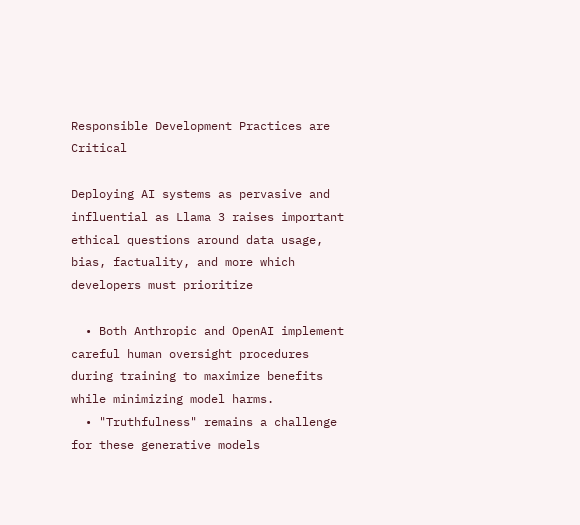Responsible Development Practices are Critical

Deploying AI systems as pervasive and influential as Llama 3 raises important ethical questions around data usage, bias, factuality, and more which developers must prioritize

  • Both Anthropic and OpenAI implement careful human oversight procedures during training to maximize benefits while minimizing model harms.
  • "Truthfulness" remains a challenge for these generative models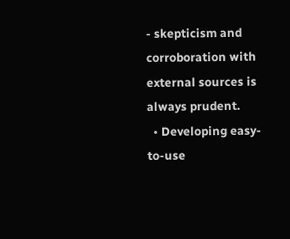- skepticism and corroboration with external sources is always prudent.
  • Developing easy-to-use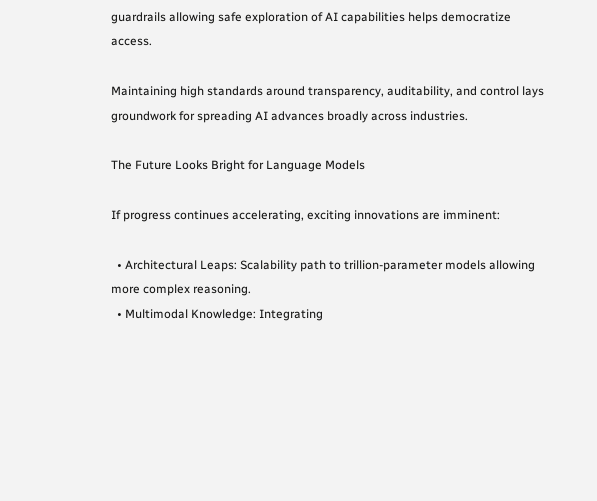guardrails allowing safe exploration of AI capabilities helps democratize access.

Maintaining high standards around transparency, auditability, and control lays groundwork for spreading AI advances broadly across industries.

The Future Looks Bright for Language Models

If progress continues accelerating, exciting innovations are imminent:

  • Architectural Leaps: Scalability path to trillion-parameter models allowing more complex reasoning.
  • Multimodal Knowledge: Integrating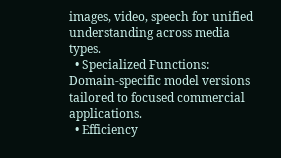images, video, speech for unified understanding across media types.
  • Specialized Functions: Domain-specific model versions tailored to focused commercial applications.
  • Efficiency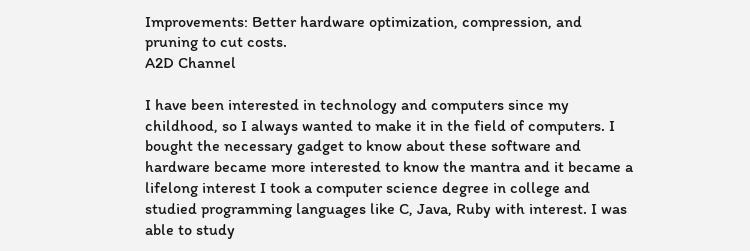Improvements: Better hardware optimization, compression, and pruning to cut costs.
A2D Channel

I have been interested in technology and computers since my childhood, so I always wanted to make it in the field of computers. I bought the necessary gadget to know about these software and hardware became more interested to know the mantra and it became a lifelong interest I took a computer science degree in college and studied programming languages like C, Java, Ruby with interest. I was able to study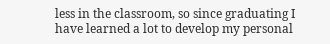less in the classroom, so since graduating I have learned a lot to develop my personal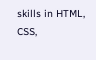skills in HTML, CSS,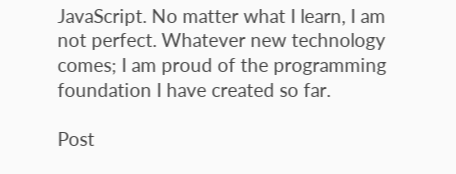JavaScript. No matter what I learn, I am not perfect. Whatever new technology comes; I am proud of the programming foundation I have created so far.

Post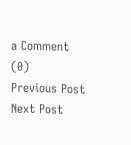a Comment (0)
Previous Post Next Post